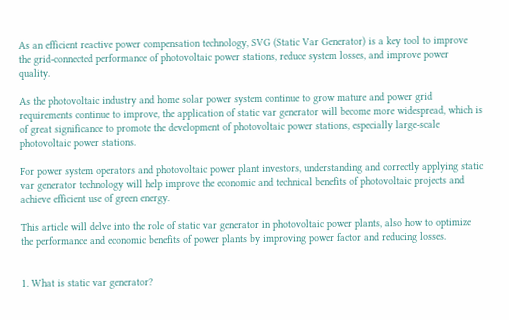As an efficient reactive power compensation technology, SVG (Static Var Generator) is a key tool to improve the grid-connected performance of photovoltaic power stations, reduce system losses, and improve power quality.

As the photovoltaic industry and home solar power system continue to grow mature and power grid requirements continue to improve, the application of static var generator will become more widespread, which is of great significance to promote the development of photovoltaic power stations, especially large-scale photovoltaic power stations.

For power system operators and photovoltaic power plant investors, understanding and correctly applying static var generator technology will help improve the economic and technical benefits of photovoltaic projects and achieve efficient use of green energy.

This article will delve into the role of static var generator in photovoltaic power plants, also how to optimize the performance and economic benefits of power plants by improving power factor and reducing losses.


1. What is static var generator?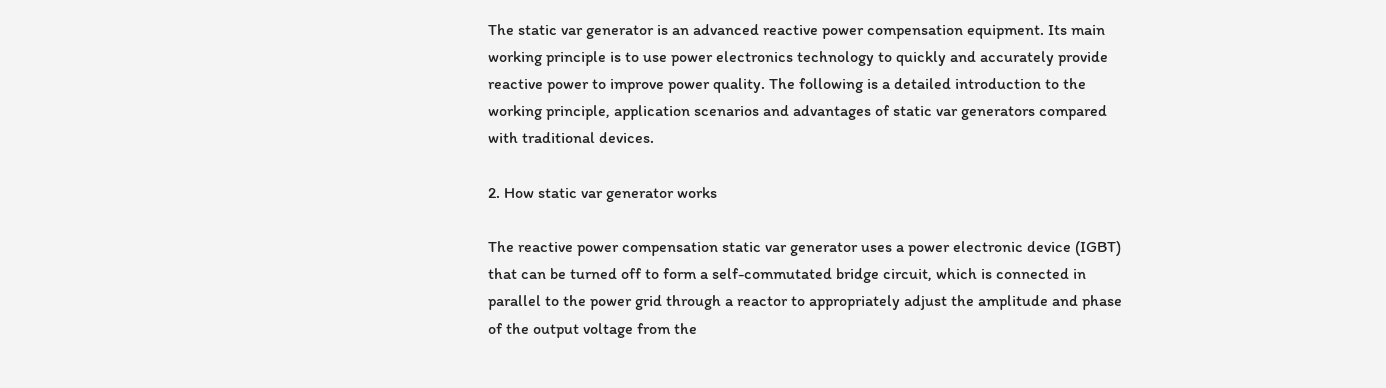The static var generator is an advanced reactive power compensation equipment. Its main working principle is to use power electronics technology to quickly and accurately provide reactive power to improve power quality. The following is a detailed introduction to the working principle, application scenarios and advantages of static var generators compared with traditional devices.

2. How static var generator works

The reactive power compensation static var generator uses a power electronic device (IGBT) that can be turned off to form a self-commutated bridge circuit, which is connected in parallel to the power grid through a reactor to appropriately adjust the amplitude and phase of the output voltage from the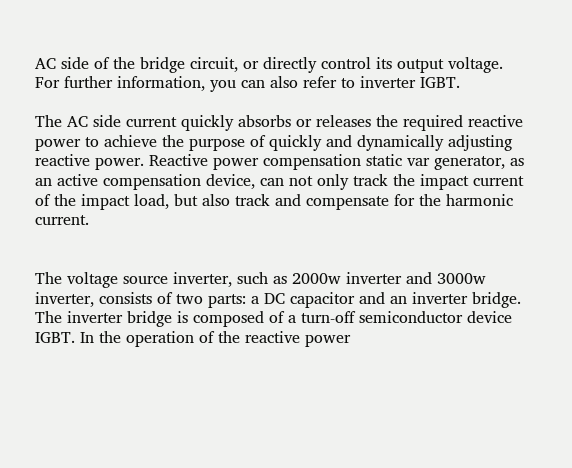AC side of the bridge circuit, or directly control its output voltage. For further information, you can also refer to inverter IGBT.

The AC side current quickly absorbs or releases the required reactive power to achieve the purpose of quickly and dynamically adjusting reactive power. Reactive power compensation static var generator, as an active compensation device, can not only track the impact current of the impact load, but also track and compensate for the harmonic current.


The voltage source inverter, such as 2000w inverter and 3000w inverter, consists of two parts: a DC capacitor and an inverter bridge. The inverter bridge is composed of a turn-off semiconductor device IGBT. In the operation of the reactive power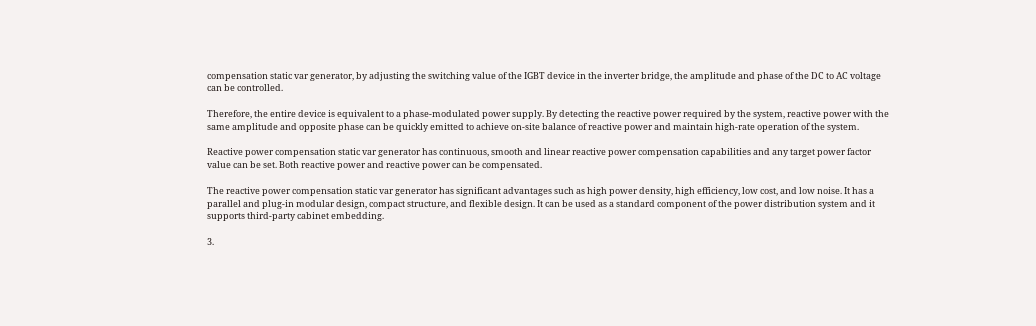compensation static var generator, by adjusting the switching value of the IGBT device in the inverter bridge, the amplitude and phase of the DC to AC voltage can be controlled.

Therefore, the entire device is equivalent to a phase-modulated power supply. By detecting the reactive power required by the system, reactive power with the same amplitude and opposite phase can be quickly emitted to achieve on-site balance of reactive power and maintain high-rate operation of the system.

Reactive power compensation static var generator has continuous, smooth and linear reactive power compensation capabilities and any target power factor value can be set. Both reactive power and reactive power can be compensated.

The reactive power compensation static var generator has significant advantages such as high power density, high efficiency, low cost, and low noise. It has a parallel and plug-in modular design, compact structure, and flexible design. It can be used as a standard component of the power distribution system and it supports third-party cabinet embedding.

3.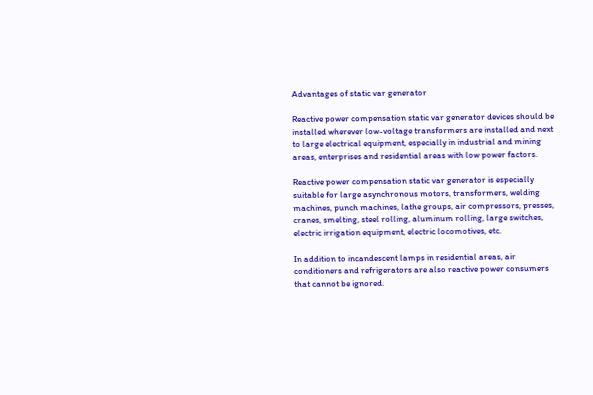Advantages of static var generator

Reactive power compensation static var generator devices should be installed wherever low-voltage transformers are installed and next to large electrical equipment, especially in industrial and mining areas, enterprises and residential areas with low power factors.

Reactive power compensation static var generator is especially suitable for large asynchronous motors, transformers, welding machines, punch machines, lathe groups, air compressors, presses, cranes, smelting, steel rolling, aluminum rolling, large switches, electric irrigation equipment, electric locomotives, etc.

In addition to incandescent lamps in residential areas, air conditioners and refrigerators are also reactive power consumers that cannot be ignored.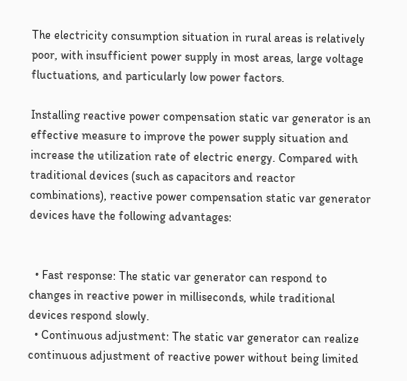The electricity consumption situation in rural areas is relatively poor, with insufficient power supply in most areas, large voltage fluctuations, and particularly low power factors.

Installing reactive power compensation static var generator is an effective measure to improve the power supply situation and increase the utilization rate of electric energy. Compared with traditional devices (such as capacitors and reactor combinations), reactive power compensation static var generator devices have the following advantages:


  • Fast response: The static var generator can respond to changes in reactive power in milliseconds, while traditional devices respond slowly.
  • Continuous adjustment: The static var generator can realize continuous adjustment of reactive power without being limited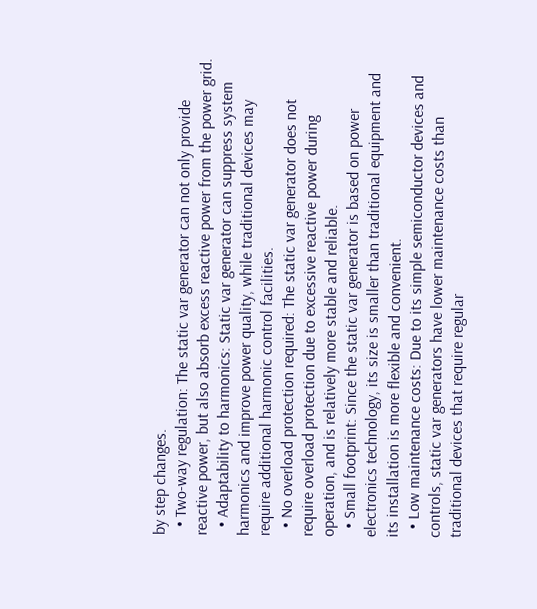by step changes.
  • Two-way regulation: The static var generator can not only provide reactive power, but also absorb excess reactive power from the power grid.
  • Adaptability to harmonics: Static var generator can suppress system harmonics and improve power quality, while traditional devices may require additional harmonic control facilities.
  • No overload protection required: The static var generator does not require overload protection due to excessive reactive power during operation, and is relatively more stable and reliable.
  • Small footprint: Since the static var generator is based on power electronics technology, its size is smaller than traditional equipment and its installation is more flexible and convenient.
  • Low maintenance costs: Due to its simple semiconductor devices and controls, static var generators have lower maintenance costs than traditional devices that require regular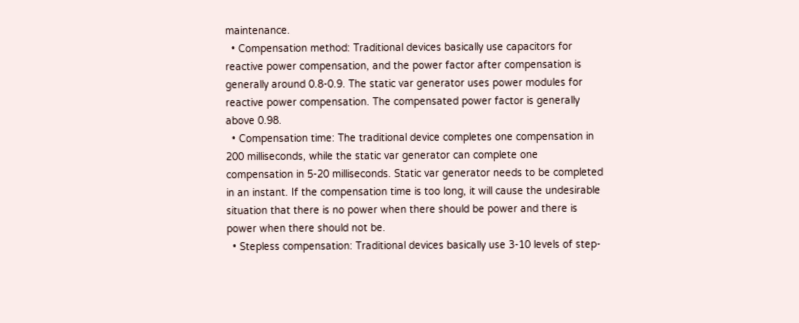maintenance.
  • Compensation method: Traditional devices basically use capacitors for reactive power compensation, and the power factor after compensation is generally around 0.8-0.9. The static var generator uses power modules for reactive power compensation. The compensated power factor is generally above 0.98.
  • Compensation time: The traditional device completes one compensation in 200 milliseconds, while the static var generator can complete one compensation in 5-20 milliseconds. Static var generator needs to be completed in an instant. If the compensation time is too long, it will cause the undesirable situation that there is no power when there should be power and there is power when there should not be.
  • Stepless compensation: Traditional devices basically use 3-10 levels of step-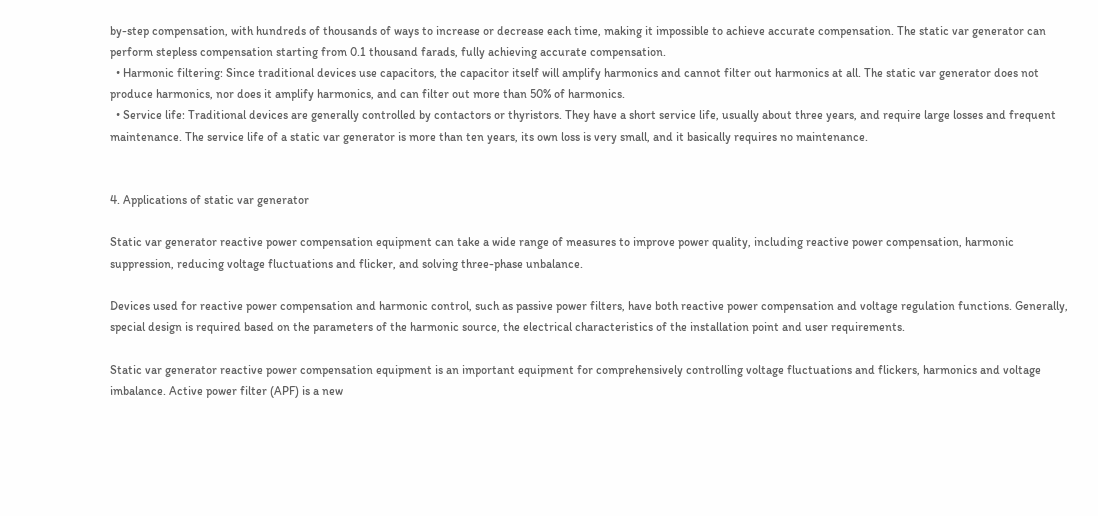by-step compensation, with hundreds of thousands of ways to increase or decrease each time, making it impossible to achieve accurate compensation. The static var generator can perform stepless compensation starting from 0.1 thousand farads, fully achieving accurate compensation.
  • Harmonic filtering: Since traditional devices use capacitors, the capacitor itself will amplify harmonics and cannot filter out harmonics at all. The static var generator does not produce harmonics, nor does it amplify harmonics, and can filter out more than 50% of harmonics.
  • Service life: Traditional devices are generally controlled by contactors or thyristors. They have a short service life, usually about three years, and require large losses and frequent maintenance. The service life of a static var generator is more than ten years, its own loss is very small, and it basically requires no maintenance.


4. Applications of static var generator

Static var generator reactive power compensation equipment can take a wide range of measures to improve power quality, including reactive power compensation, harmonic suppression, reducing voltage fluctuations and flicker, and solving three-phase unbalance.

Devices used for reactive power compensation and harmonic control, such as passive power filters, have both reactive power compensation and voltage regulation functions. Generally, special design is required based on the parameters of the harmonic source, the electrical characteristics of the installation point and user requirements.

Static var generator reactive power compensation equipment is an important equipment for comprehensively controlling voltage fluctuations and flickers, harmonics and voltage imbalance. Active power filter (APF) is a new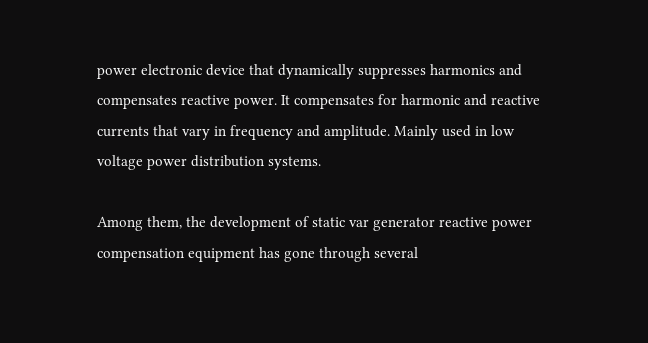power electronic device that dynamically suppresses harmonics and compensates reactive power. It compensates for harmonic and reactive currents that vary in frequency and amplitude. Mainly used in low voltage power distribution systems.

Among them, the development of static var generator reactive power compensation equipment has gone through several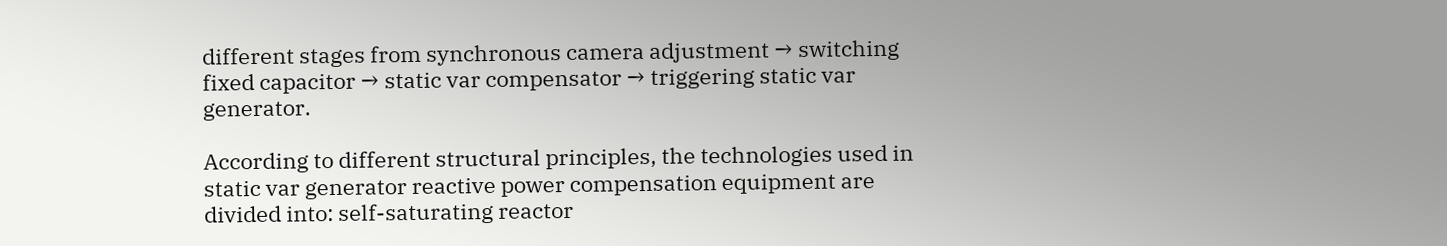different stages from synchronous camera adjustment → switching fixed capacitor → static var compensator → triggering static var generator.

According to different structural principles, the technologies used in static var generator reactive power compensation equipment are divided into: self-saturating reactor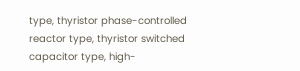type, thyristor phase-controlled reactor type, thyristor switched capacitor type, high-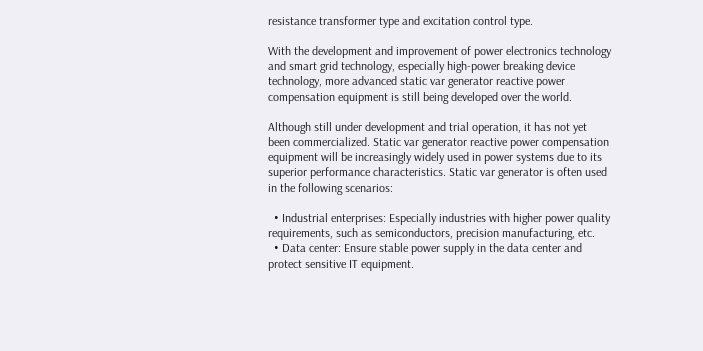resistance transformer type and excitation control type.

With the development and improvement of power electronics technology and smart grid technology, especially high-power breaking device technology, more advanced static var generator reactive power compensation equipment is still being developed over the world.

Although still under development and trial operation, it has not yet been commercialized. Static var generator reactive power compensation equipment will be increasingly widely used in power systems due to its superior performance characteristics. Static var generator is often used in the following scenarios:

  • Industrial enterprises: Especially industries with higher power quality requirements, such as semiconductors, precision manufacturing, etc.
  • Data center: Ensure stable power supply in the data center and protect sensitive IT equipment.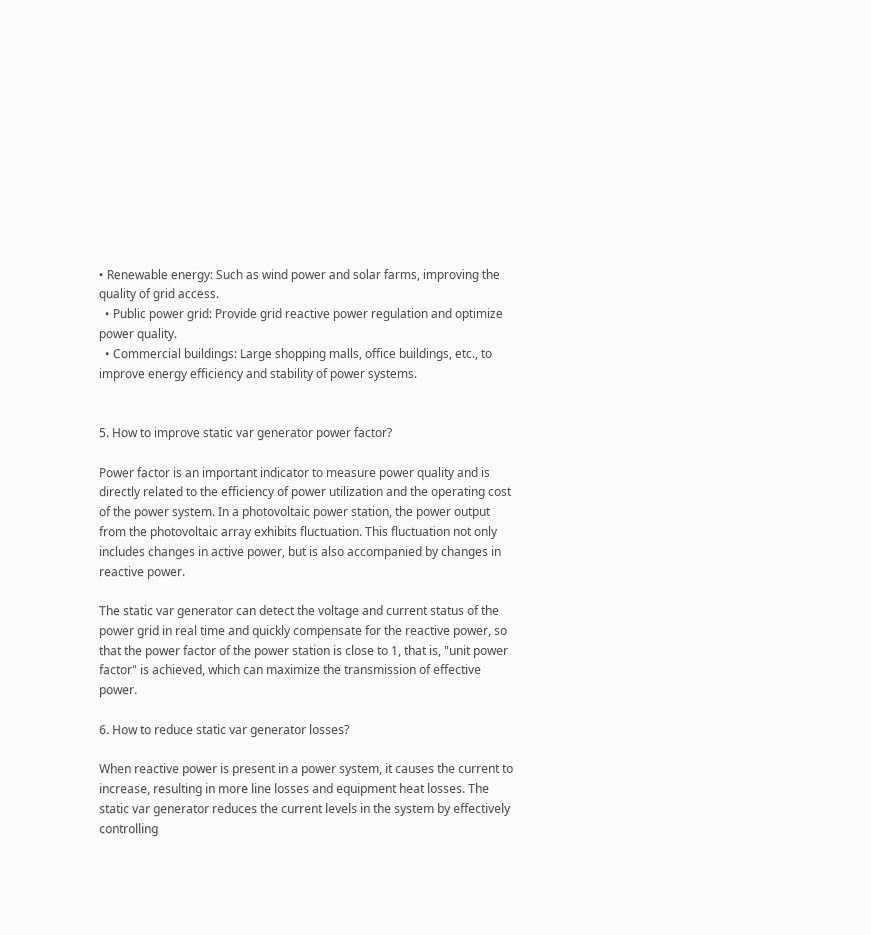• Renewable energy: Such as wind power and solar farms, improving the quality of grid access.
  • Public power grid: Provide grid reactive power regulation and optimize power quality.
  • Commercial buildings: Large shopping malls, office buildings, etc., to improve energy efficiency and stability of power systems.


5. How to improve static var generator power factor?

Power factor is an important indicator to measure power quality and is directly related to the efficiency of power utilization and the operating cost of the power system. In a photovoltaic power station, the power output from the photovoltaic array exhibits fluctuation. This fluctuation not only includes changes in active power, but is also accompanied by changes in reactive power.

The static var generator can detect the voltage and current status of the power grid in real time and quickly compensate for the reactive power, so that the power factor of the power station is close to 1, that is, "unit power factor" is achieved, which can maximize the transmission of effective power.

6. How to reduce static var generator losses?

When reactive power is present in a power system, it causes the current to increase, resulting in more line losses and equipment heat losses. The static var generator reduces the current levels in the system by effectively controlling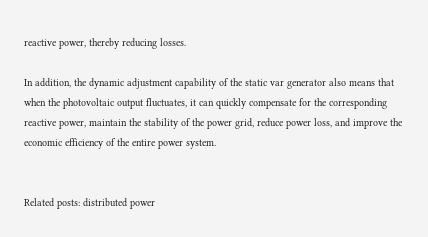reactive power, thereby reducing losses.

In addition, the dynamic adjustment capability of the static var generator also means that when the photovoltaic output fluctuates, it can quickly compensate for the corresponding reactive power, maintain the stability of the power grid, reduce power loss, and improve the economic efficiency of the entire power system.


Related posts: distributed power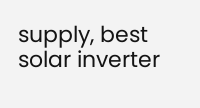supply, best solar inverter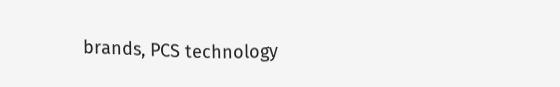brands, PCS technology